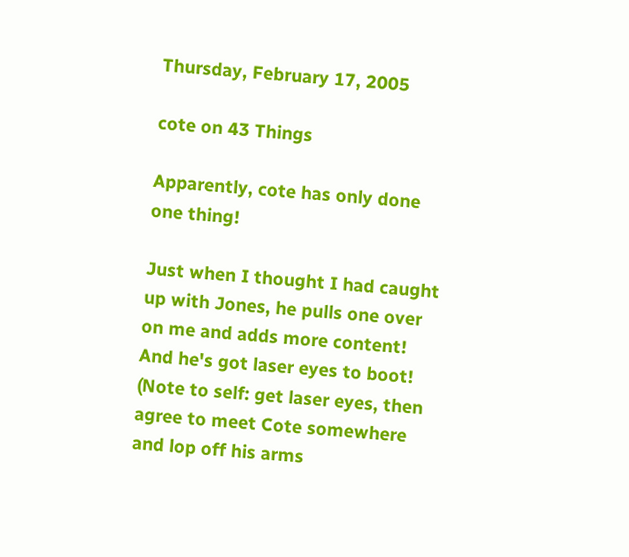Thursday, February 17, 2005

cote on 43 Things

Apparently, cote has only done one thing!

Just when I thought I had caught up with Jones, he pulls one over on me and adds more content! And he's got laser eyes to boot! (Note to self: get laser eyes, then agree to meet Cote somewhere and lop off his arms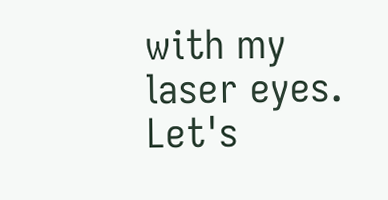with my laser eyes. Let's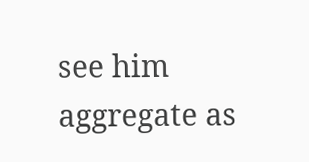see him aggregate as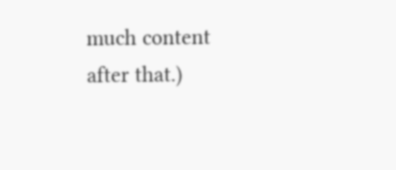much content after that.)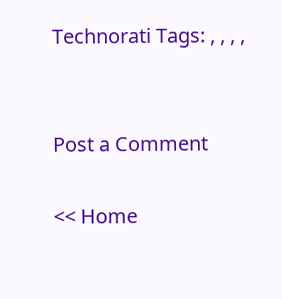Technorati Tags: , , , ,


Post a Comment

<< Home